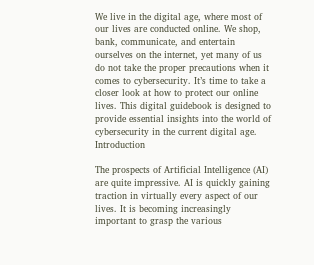We live in the digital age, where most of our lives are conducted online. We shop, bank, communicate, and entertain ourselves on the internet, yet many of us do not take the proper precautions when it comes to cybersecurity. It’s time to take a closer look at how to protect our online lives. This digital guidebook is designed to provide essential insights into the world of cybersecurity in the current digital age. Introduction

The prospects of Artificial Intelligence (AI) are quite impressive. AI is quickly gaining traction in virtually every aspect of our lives. It is becoming increasingly important to grasp the various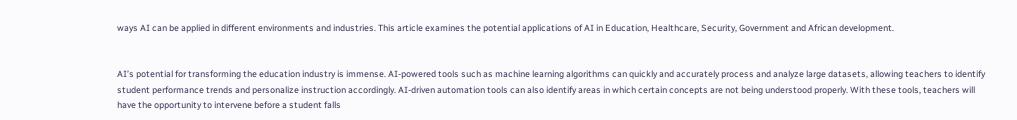ways AI can be applied in different environments and industries. This article examines the potential applications of AI in Education, Healthcare, Security, Government and African development.


AI’s potential for transforming the education industry is immense. AI-powered tools such as machine learning algorithms can quickly and accurately process and analyze large datasets, allowing teachers to identify student performance trends and personalize instruction accordingly. AI-driven automation tools can also identify areas in which certain concepts are not being understood properly. With these tools, teachers will have the opportunity to intervene before a student falls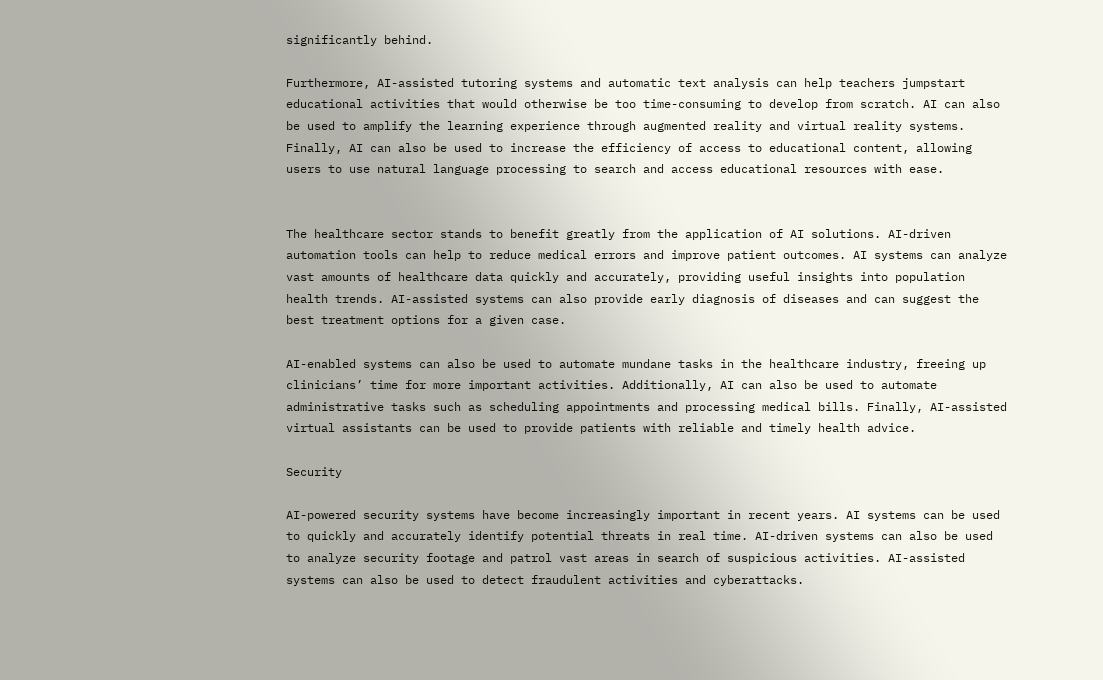significantly behind.

Furthermore, AI-assisted tutoring systems and automatic text analysis can help teachers jumpstart educational activities that would otherwise be too time-consuming to develop from scratch. AI can also be used to amplify the learning experience through augmented reality and virtual reality systems. Finally, AI can also be used to increase the efficiency of access to educational content, allowing users to use natural language processing to search and access educational resources with ease.


The healthcare sector stands to benefit greatly from the application of AI solutions. AI-driven automation tools can help to reduce medical errors and improve patient outcomes. AI systems can analyze vast amounts of healthcare data quickly and accurately, providing useful insights into population health trends. AI-assisted systems can also provide early diagnosis of diseases and can suggest the best treatment options for a given case.

AI-enabled systems can also be used to automate mundane tasks in the healthcare industry, freeing up clinicians’ time for more important activities. Additionally, AI can also be used to automate administrative tasks such as scheduling appointments and processing medical bills. Finally, AI-assisted virtual assistants can be used to provide patients with reliable and timely health advice.

Security

AI-powered security systems have become increasingly important in recent years. AI systems can be used to quickly and accurately identify potential threats in real time. AI-driven systems can also be used to analyze security footage and patrol vast areas in search of suspicious activities. AI-assisted systems can also be used to detect fraudulent activities and cyberattacks.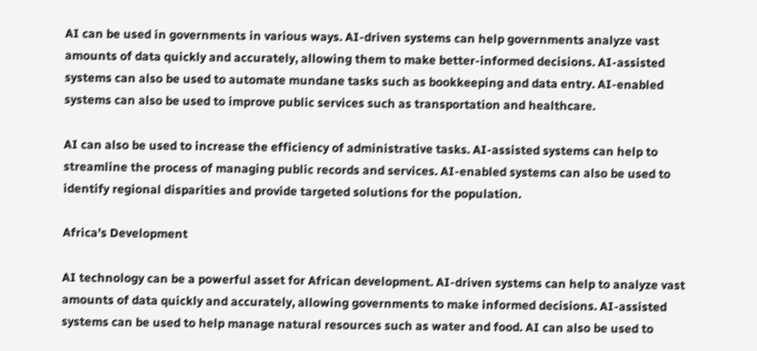AI can be used in governments in various ways. AI-driven systems can help governments analyze vast amounts of data quickly and accurately, allowing them to make better-informed decisions. AI-assisted systems can also be used to automate mundane tasks such as bookkeeping and data entry. AI-enabled systems can also be used to improve public services such as transportation and healthcare.

AI can also be used to increase the efficiency of administrative tasks. AI-assisted systems can help to streamline the process of managing public records and services. AI-enabled systems can also be used to identify regional disparities and provide targeted solutions for the population.

Africa’s Development

AI technology can be a powerful asset for African development. AI-driven systems can help to analyze vast amounts of data quickly and accurately, allowing governments to make informed decisions. AI-assisted systems can be used to help manage natural resources such as water and food. AI can also be used to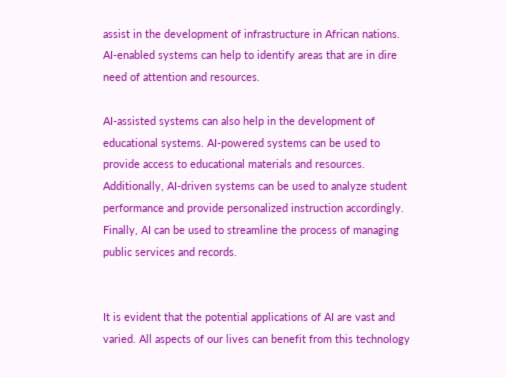assist in the development of infrastructure in African nations. AI-enabled systems can help to identify areas that are in dire need of attention and resources.

AI-assisted systems can also help in the development of educational systems. AI-powered systems can be used to provide access to educational materials and resources. Additionally, AI-driven systems can be used to analyze student performance and provide personalized instruction accordingly. Finally, AI can be used to streamline the process of managing public services and records.


It is evident that the potential applications of AI are vast and varied. All aspects of our lives can benefit from this technology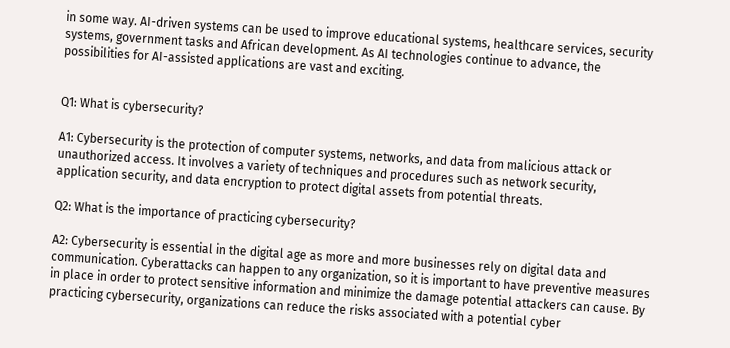in some way. AI-driven systems can be used to improve educational systems, healthcare services, security systems, government tasks and African development. As AI technologies continue to advance, the possibilities for AI-assisted applications are vast and exciting.


Q1: What is cybersecurity?

A1: Cybersecurity is the protection of computer systems, networks, and data from malicious attack or unauthorized access. It involves a variety of techniques and procedures such as network security, application security, and data encryption to protect digital assets from potential threats.

Q2: What is the importance of practicing cybersecurity?

A2: Cybersecurity is essential in the digital age as more and more businesses rely on digital data and communication. Cyberattacks can happen to any organization, so it is important to have preventive measures in place in order to protect sensitive information and minimize the damage potential attackers can cause. By practicing cybersecurity, organizations can reduce the risks associated with a potential cyber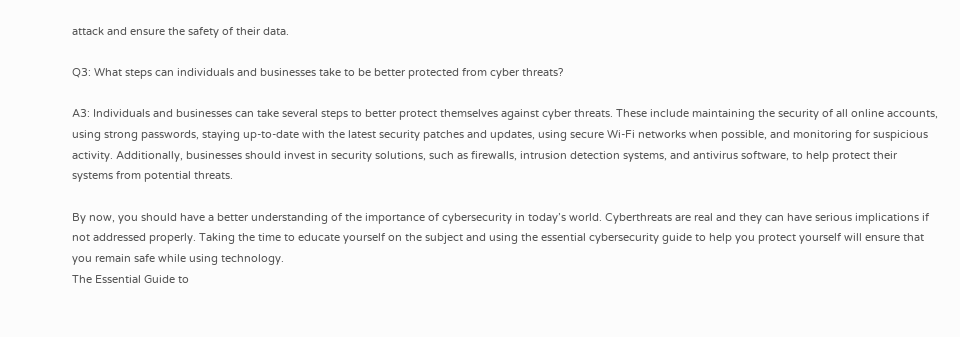attack and ensure the safety of their data.

Q3: What steps can individuals and businesses take to be better protected from cyber threats?

A3: Individuals and businesses can take several steps to better protect themselves against cyber threats. These include maintaining the security of all online accounts, using strong passwords, staying up-to-date with the latest security patches and updates, using secure Wi-Fi networks when possible, and monitoring for suspicious activity. Additionally, businesses should invest in security solutions, such as firewalls, intrusion detection systems, and antivirus software, to help protect their systems from potential threats.

By now, you should have a better understanding of the importance of cybersecurity in today’s world. Cyberthreats are real and they can have serious implications if not addressed properly. Taking the time to educate yourself on the subject and using the essential cybersecurity guide to help you protect yourself will ensure that you remain safe while using technology.
The Essential Guide to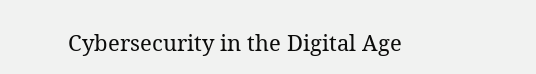Cybersecurity in the Digital Age